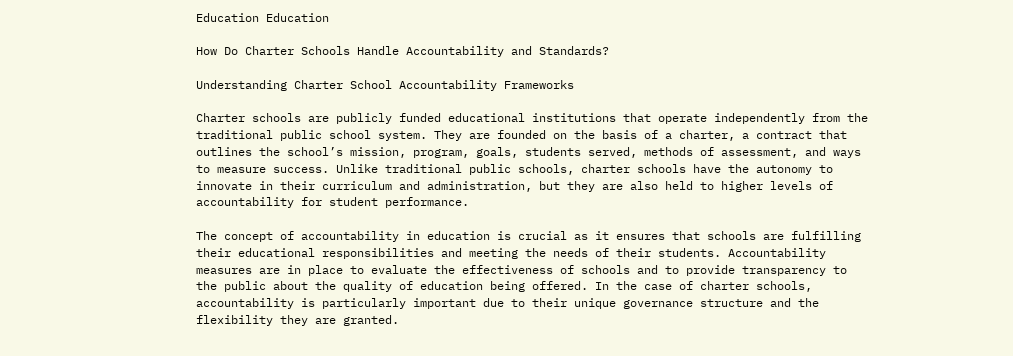Education Education

How Do Charter Schools Handle Accountability and Standards?

Understanding Charter School Accountability Frameworks

Charter schools are publicly funded educational institutions that operate independently from the traditional public school system. They are founded on the basis of a charter, a contract that outlines the school’s mission, program, goals, students served, methods of assessment, and ways to measure success. Unlike traditional public schools, charter schools have the autonomy to innovate in their curriculum and administration, but they are also held to higher levels of accountability for student performance.

The concept of accountability in education is crucial as it ensures that schools are fulfilling their educational responsibilities and meeting the needs of their students. Accountability measures are in place to evaluate the effectiveness of schools and to provide transparency to the public about the quality of education being offered. In the case of charter schools, accountability is particularly important due to their unique governance structure and the flexibility they are granted.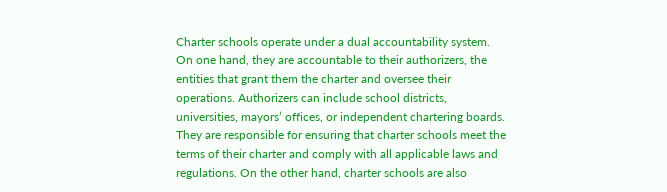Charter schools operate under a dual accountability system. On one hand, they are accountable to their authorizers, the entities that grant them the charter and oversee their operations. Authorizers can include school districts, universities, mayors’ offices, or independent chartering boards. They are responsible for ensuring that charter schools meet the terms of their charter and comply with all applicable laws and regulations. On the other hand, charter schools are also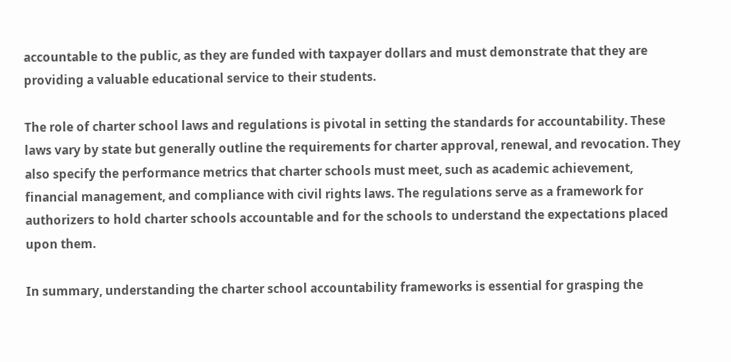accountable to the public, as they are funded with taxpayer dollars and must demonstrate that they are providing a valuable educational service to their students.

The role of charter school laws and regulations is pivotal in setting the standards for accountability. These laws vary by state but generally outline the requirements for charter approval, renewal, and revocation. They also specify the performance metrics that charter schools must meet, such as academic achievement, financial management, and compliance with civil rights laws. The regulations serve as a framework for authorizers to hold charter schools accountable and for the schools to understand the expectations placed upon them.

In summary, understanding the charter school accountability frameworks is essential for grasping the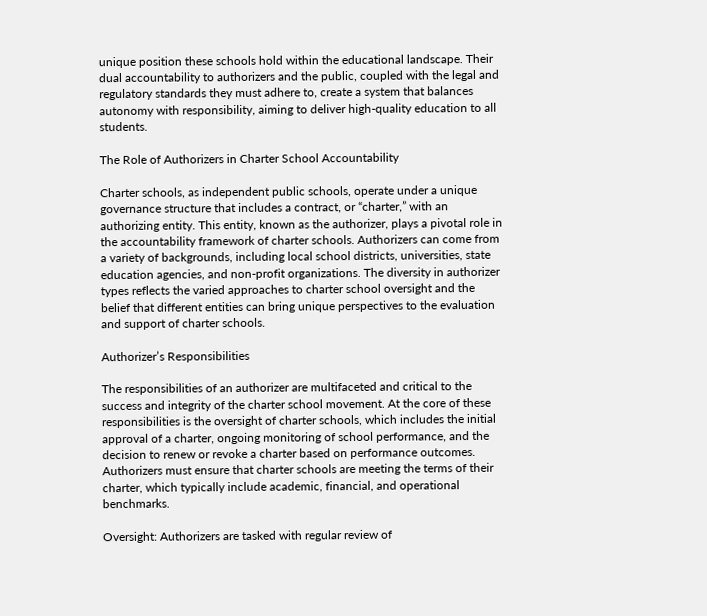unique position these schools hold within the educational landscape. Their dual accountability to authorizers and the public, coupled with the legal and regulatory standards they must adhere to, create a system that balances autonomy with responsibility, aiming to deliver high-quality education to all students.

The Role of Authorizers in Charter School Accountability

Charter schools, as independent public schools, operate under a unique governance structure that includes a contract, or “charter,” with an authorizing entity. This entity, known as the authorizer, plays a pivotal role in the accountability framework of charter schools. Authorizers can come from a variety of backgrounds, including local school districts, universities, state education agencies, and non-profit organizations. The diversity in authorizer types reflects the varied approaches to charter school oversight and the belief that different entities can bring unique perspectives to the evaluation and support of charter schools.

Authorizer’s Responsibilities

The responsibilities of an authorizer are multifaceted and critical to the success and integrity of the charter school movement. At the core of these responsibilities is the oversight of charter schools, which includes the initial approval of a charter, ongoing monitoring of school performance, and the decision to renew or revoke a charter based on performance outcomes. Authorizers must ensure that charter schools are meeting the terms of their charter, which typically include academic, financial, and operational benchmarks.

Oversight: Authorizers are tasked with regular review of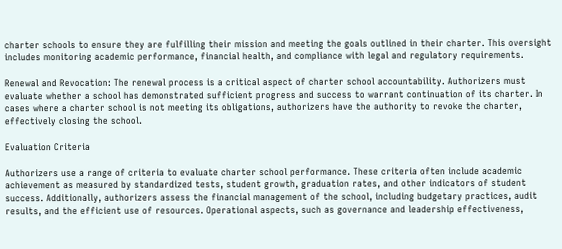charter schools to ensure they are fulfilling their mission and meeting the goals outlined in their charter. This oversight includes monitoring academic performance, financial health, and compliance with legal and regulatory requirements.

Renewal and Revocation: The renewal process is a critical aspect of charter school accountability. Authorizers must evaluate whether a school has demonstrated sufficient progress and success to warrant continuation of its charter. In cases where a charter school is not meeting its obligations, authorizers have the authority to revoke the charter, effectively closing the school.

Evaluation Criteria

Authorizers use a range of criteria to evaluate charter school performance. These criteria often include academic achievement as measured by standardized tests, student growth, graduation rates, and other indicators of student success. Additionally, authorizers assess the financial management of the school, including budgetary practices, audit results, and the efficient use of resources. Operational aspects, such as governance and leadership effectiveness,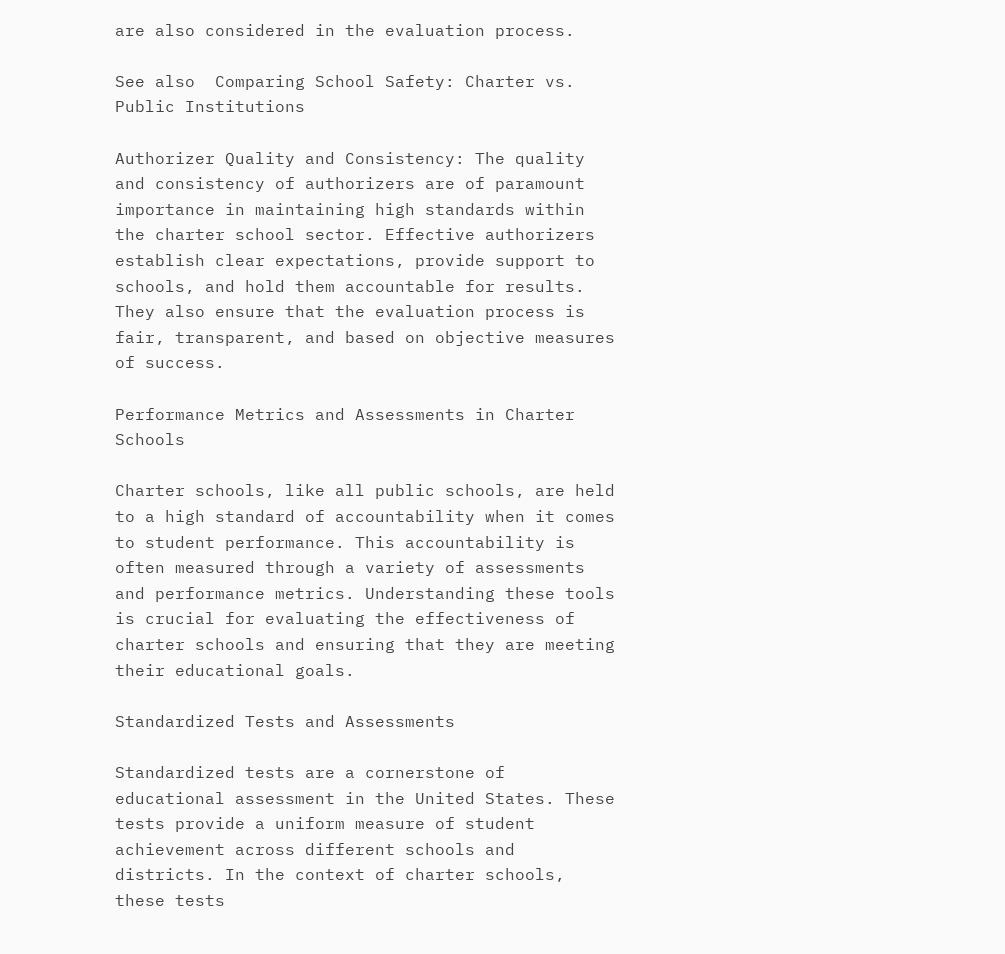are also considered in the evaluation process.

See also  Comparing School Safety: Charter vs. Public Institutions

Authorizer Quality and Consistency: The quality and consistency of authorizers are of paramount importance in maintaining high standards within the charter school sector. Effective authorizers establish clear expectations, provide support to schools, and hold them accountable for results. They also ensure that the evaluation process is fair, transparent, and based on objective measures of success.

Performance Metrics and Assessments in Charter Schools

Charter schools, like all public schools, are held to a high standard of accountability when it comes to student performance. This accountability is often measured through a variety of assessments and performance metrics. Understanding these tools is crucial for evaluating the effectiveness of charter schools and ensuring that they are meeting their educational goals.

Standardized Tests and Assessments

Standardized tests are a cornerstone of educational assessment in the United States. These tests provide a uniform measure of student achievement across different schools and districts. In the context of charter schools, these tests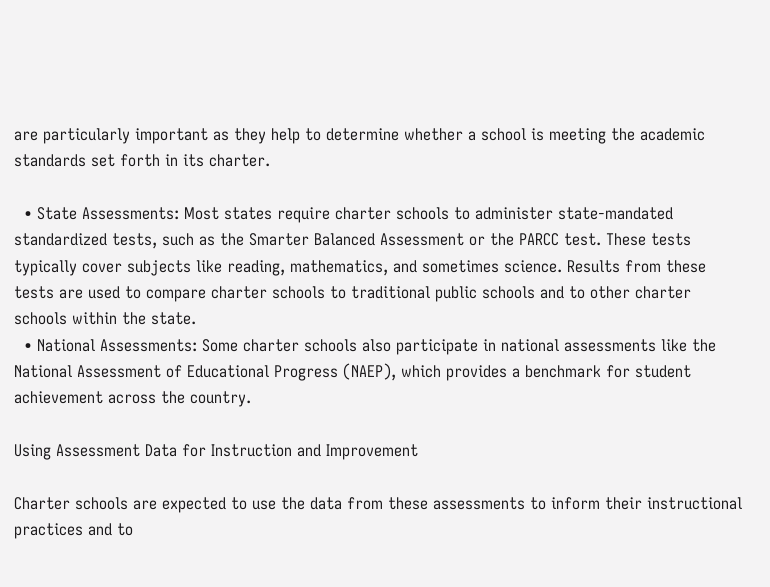are particularly important as they help to determine whether a school is meeting the academic standards set forth in its charter.

  • State Assessments: Most states require charter schools to administer state-mandated standardized tests, such as the Smarter Balanced Assessment or the PARCC test. These tests typically cover subjects like reading, mathematics, and sometimes science. Results from these tests are used to compare charter schools to traditional public schools and to other charter schools within the state.
  • National Assessments: Some charter schools also participate in national assessments like the National Assessment of Educational Progress (NAEP), which provides a benchmark for student achievement across the country.

Using Assessment Data for Instruction and Improvement

Charter schools are expected to use the data from these assessments to inform their instructional practices and to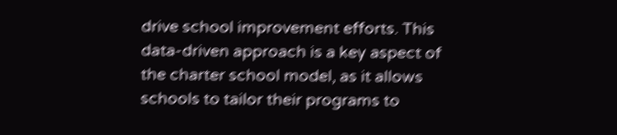drive school improvement efforts. This data-driven approach is a key aspect of the charter school model, as it allows schools to tailor their programs to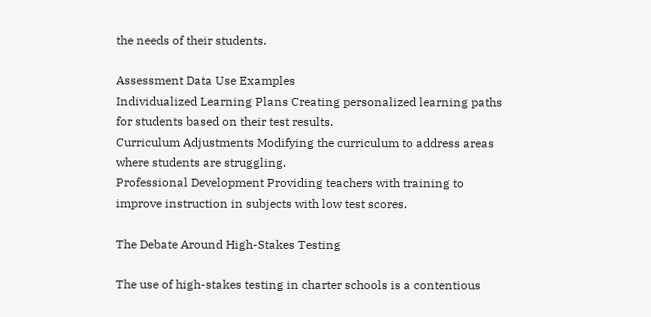the needs of their students.

Assessment Data Use Examples
Individualized Learning Plans Creating personalized learning paths for students based on their test results.
Curriculum Adjustments Modifying the curriculum to address areas where students are struggling.
Professional Development Providing teachers with training to improve instruction in subjects with low test scores.

The Debate Around High-Stakes Testing

The use of high-stakes testing in charter schools is a contentious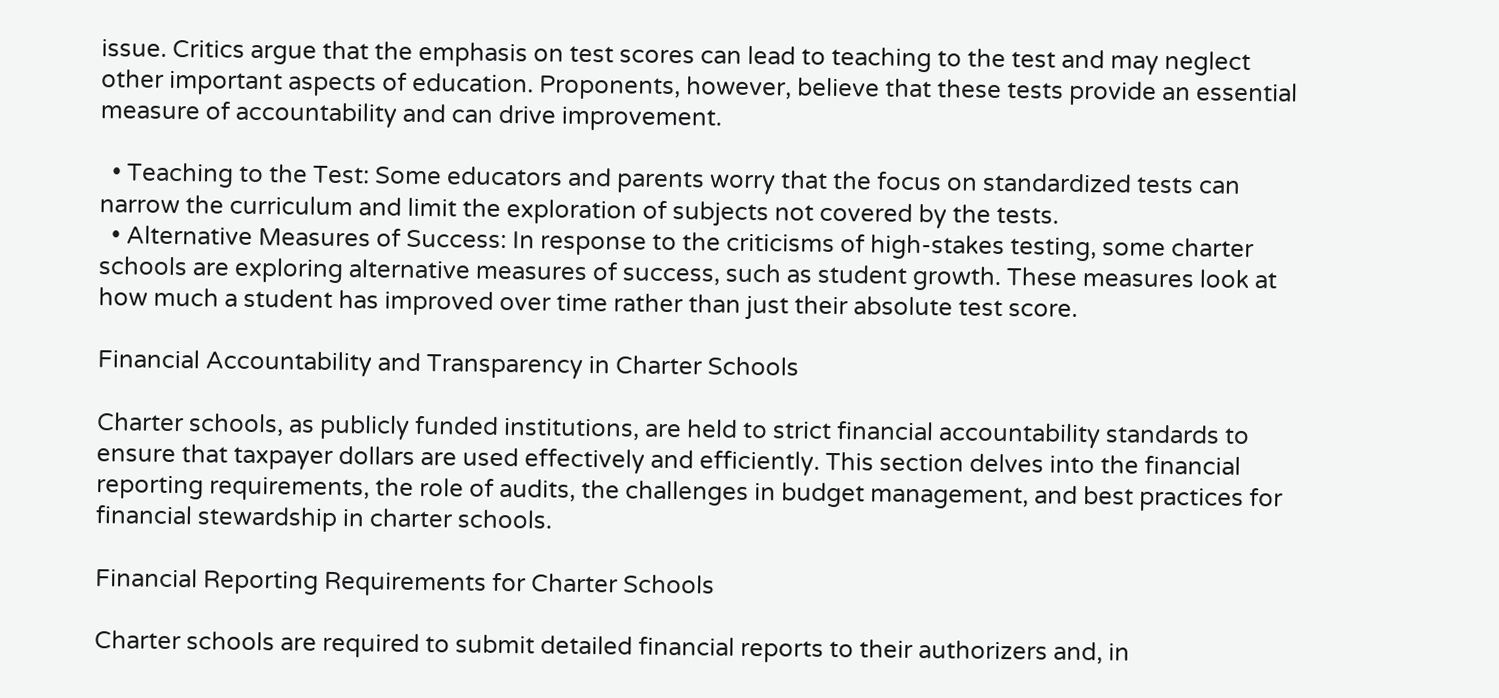issue. Critics argue that the emphasis on test scores can lead to teaching to the test and may neglect other important aspects of education. Proponents, however, believe that these tests provide an essential measure of accountability and can drive improvement.

  • Teaching to the Test: Some educators and parents worry that the focus on standardized tests can narrow the curriculum and limit the exploration of subjects not covered by the tests.
  • Alternative Measures of Success: In response to the criticisms of high-stakes testing, some charter schools are exploring alternative measures of success, such as student growth. These measures look at how much a student has improved over time rather than just their absolute test score.

Financial Accountability and Transparency in Charter Schools

Charter schools, as publicly funded institutions, are held to strict financial accountability standards to ensure that taxpayer dollars are used effectively and efficiently. This section delves into the financial reporting requirements, the role of audits, the challenges in budget management, and best practices for financial stewardship in charter schools.

Financial Reporting Requirements for Charter Schools

Charter schools are required to submit detailed financial reports to their authorizers and, in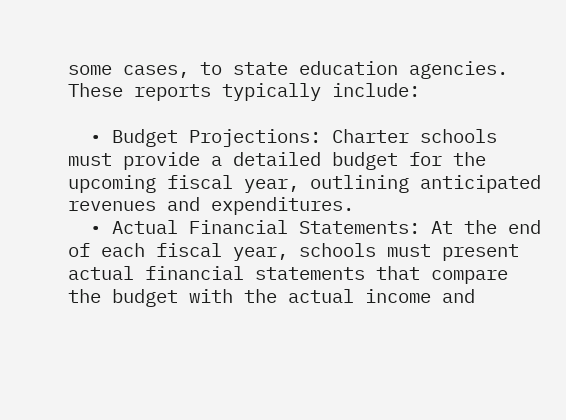some cases, to state education agencies. These reports typically include:

  • Budget Projections: Charter schools must provide a detailed budget for the upcoming fiscal year, outlining anticipated revenues and expenditures.
  • Actual Financial Statements: At the end of each fiscal year, schools must present actual financial statements that compare the budget with the actual income and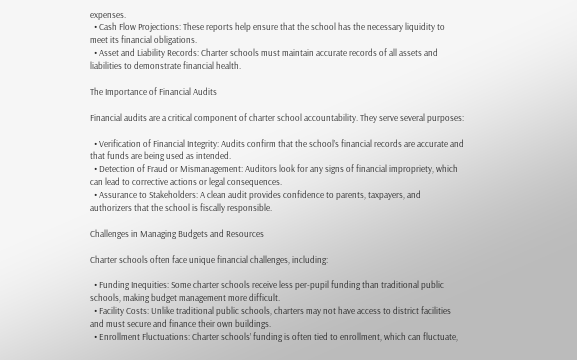expenses.
  • Cash Flow Projections: These reports help ensure that the school has the necessary liquidity to meet its financial obligations.
  • Asset and Liability Records: Charter schools must maintain accurate records of all assets and liabilities to demonstrate financial health.

The Importance of Financial Audits

Financial audits are a critical component of charter school accountability. They serve several purposes:

  • Verification of Financial Integrity: Audits confirm that the school’s financial records are accurate and that funds are being used as intended.
  • Detection of Fraud or Mismanagement: Auditors look for any signs of financial impropriety, which can lead to corrective actions or legal consequences.
  • Assurance to Stakeholders: A clean audit provides confidence to parents, taxpayers, and authorizers that the school is fiscally responsible.

Challenges in Managing Budgets and Resources

Charter schools often face unique financial challenges, including:

  • Funding Inequities: Some charter schools receive less per-pupil funding than traditional public schools, making budget management more difficult.
  • Facility Costs: Unlike traditional public schools, charters may not have access to district facilities and must secure and finance their own buildings.
  • Enrollment Fluctuations: Charter schools’ funding is often tied to enrollment, which can fluctuate,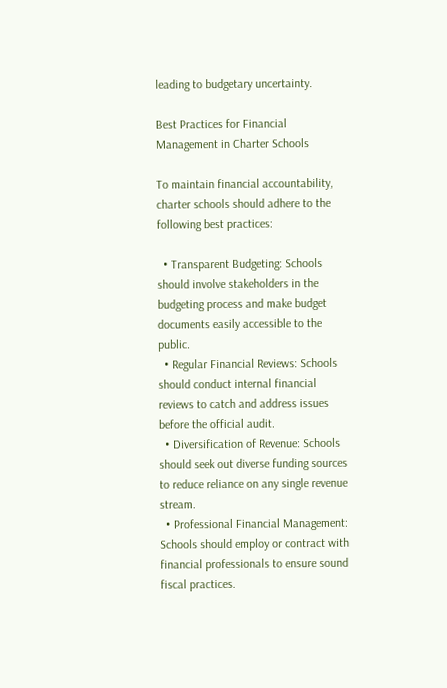leading to budgetary uncertainty.

Best Practices for Financial Management in Charter Schools

To maintain financial accountability, charter schools should adhere to the following best practices:

  • Transparent Budgeting: Schools should involve stakeholders in the budgeting process and make budget documents easily accessible to the public.
  • Regular Financial Reviews: Schools should conduct internal financial reviews to catch and address issues before the official audit.
  • Diversification of Revenue: Schools should seek out diverse funding sources to reduce reliance on any single revenue stream.
  • Professional Financial Management: Schools should employ or contract with financial professionals to ensure sound fiscal practices.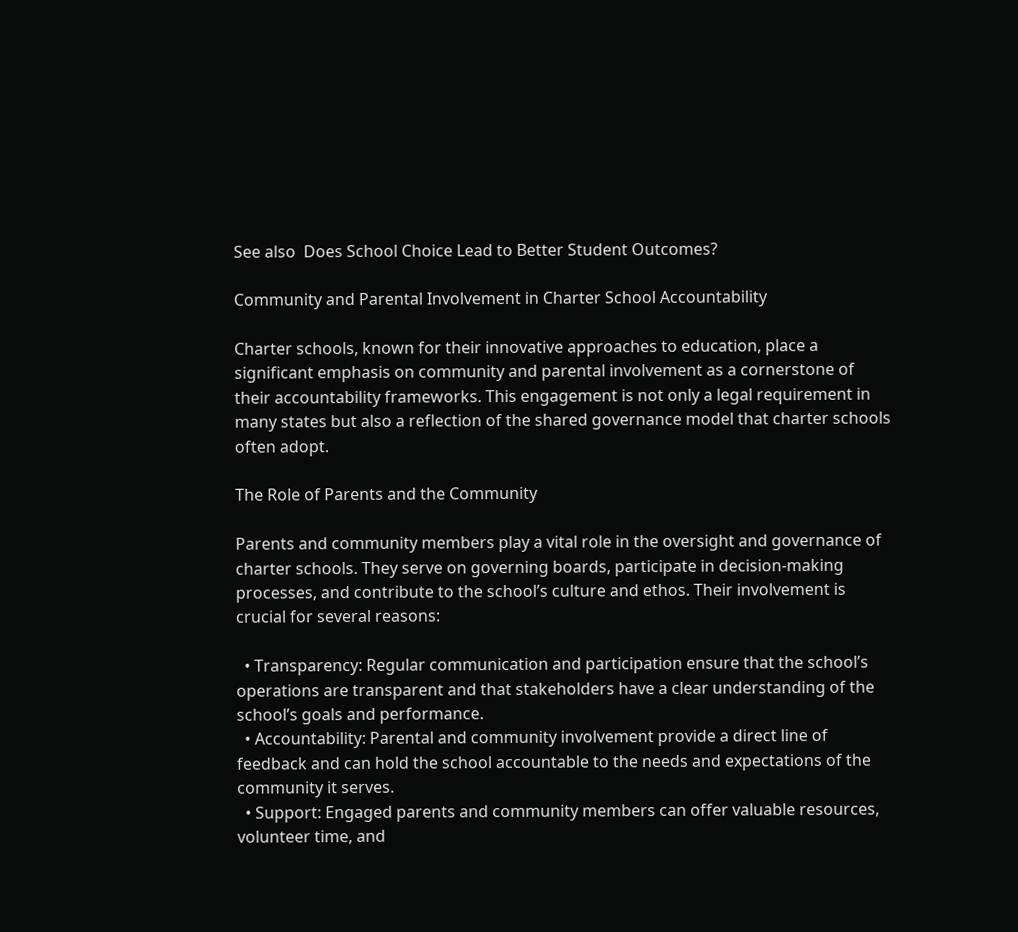See also  Does School Choice Lead to Better Student Outcomes?

Community and Parental Involvement in Charter School Accountability

Charter schools, known for their innovative approaches to education, place a significant emphasis on community and parental involvement as a cornerstone of their accountability frameworks. This engagement is not only a legal requirement in many states but also a reflection of the shared governance model that charter schools often adopt.

The Role of Parents and the Community

Parents and community members play a vital role in the oversight and governance of charter schools. They serve on governing boards, participate in decision-making processes, and contribute to the school’s culture and ethos. Their involvement is crucial for several reasons:

  • Transparency: Regular communication and participation ensure that the school’s operations are transparent and that stakeholders have a clear understanding of the school’s goals and performance.
  • Accountability: Parental and community involvement provide a direct line of feedback and can hold the school accountable to the needs and expectations of the community it serves.
  • Support: Engaged parents and community members can offer valuable resources, volunteer time, and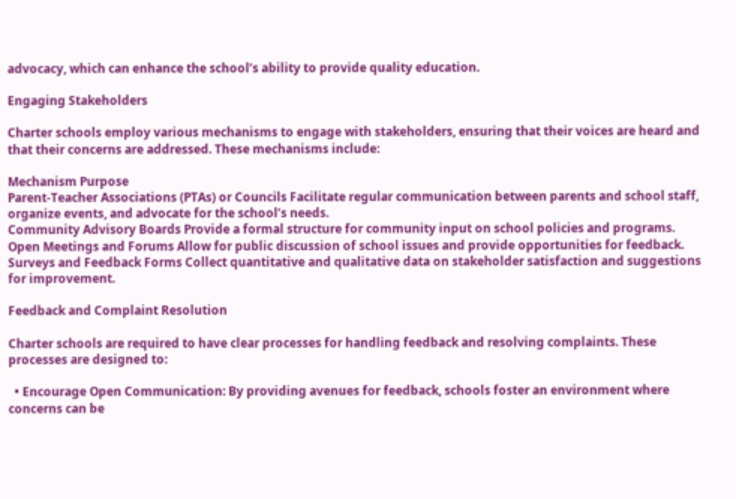advocacy, which can enhance the school’s ability to provide quality education.

Engaging Stakeholders

Charter schools employ various mechanisms to engage with stakeholders, ensuring that their voices are heard and that their concerns are addressed. These mechanisms include:

Mechanism Purpose
Parent-Teacher Associations (PTAs) or Councils Facilitate regular communication between parents and school staff, organize events, and advocate for the school’s needs.
Community Advisory Boards Provide a formal structure for community input on school policies and programs.
Open Meetings and Forums Allow for public discussion of school issues and provide opportunities for feedback.
Surveys and Feedback Forms Collect quantitative and qualitative data on stakeholder satisfaction and suggestions for improvement.

Feedback and Complaint Resolution

Charter schools are required to have clear processes for handling feedback and resolving complaints. These processes are designed to:

  • Encourage Open Communication: By providing avenues for feedback, schools foster an environment where concerns can be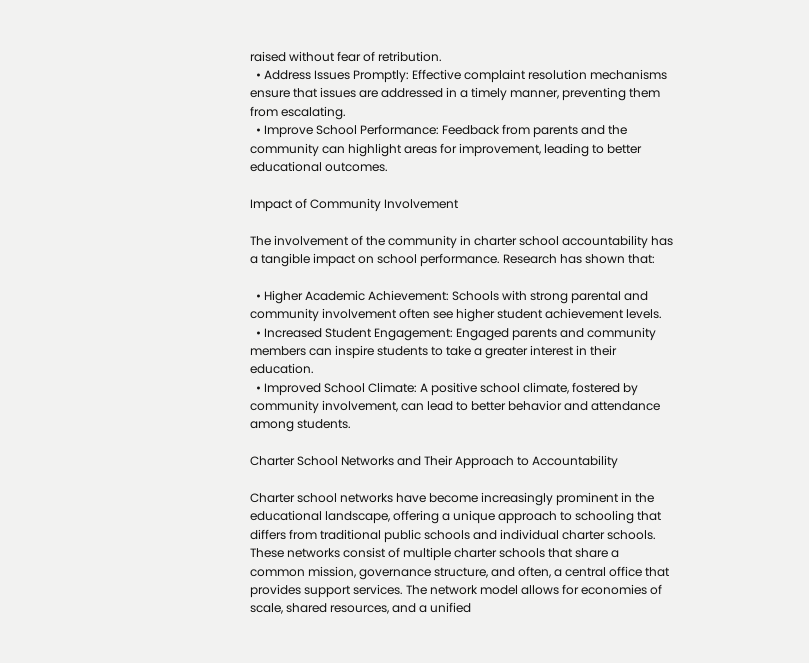raised without fear of retribution.
  • Address Issues Promptly: Effective complaint resolution mechanisms ensure that issues are addressed in a timely manner, preventing them from escalating.
  • Improve School Performance: Feedback from parents and the community can highlight areas for improvement, leading to better educational outcomes.

Impact of Community Involvement

The involvement of the community in charter school accountability has a tangible impact on school performance. Research has shown that:

  • Higher Academic Achievement: Schools with strong parental and community involvement often see higher student achievement levels.
  • Increased Student Engagement: Engaged parents and community members can inspire students to take a greater interest in their education.
  • Improved School Climate: A positive school climate, fostered by community involvement, can lead to better behavior and attendance among students.

Charter School Networks and Their Approach to Accountability

Charter school networks have become increasingly prominent in the educational landscape, offering a unique approach to schooling that differs from traditional public schools and individual charter schools. These networks consist of multiple charter schools that share a common mission, governance structure, and often, a central office that provides support services. The network model allows for economies of scale, shared resources, and a unified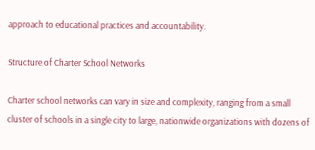approach to educational practices and accountability.

Structure of Charter School Networks

Charter school networks can vary in size and complexity, ranging from a small cluster of schools in a single city to large, nationwide organizations with dozens of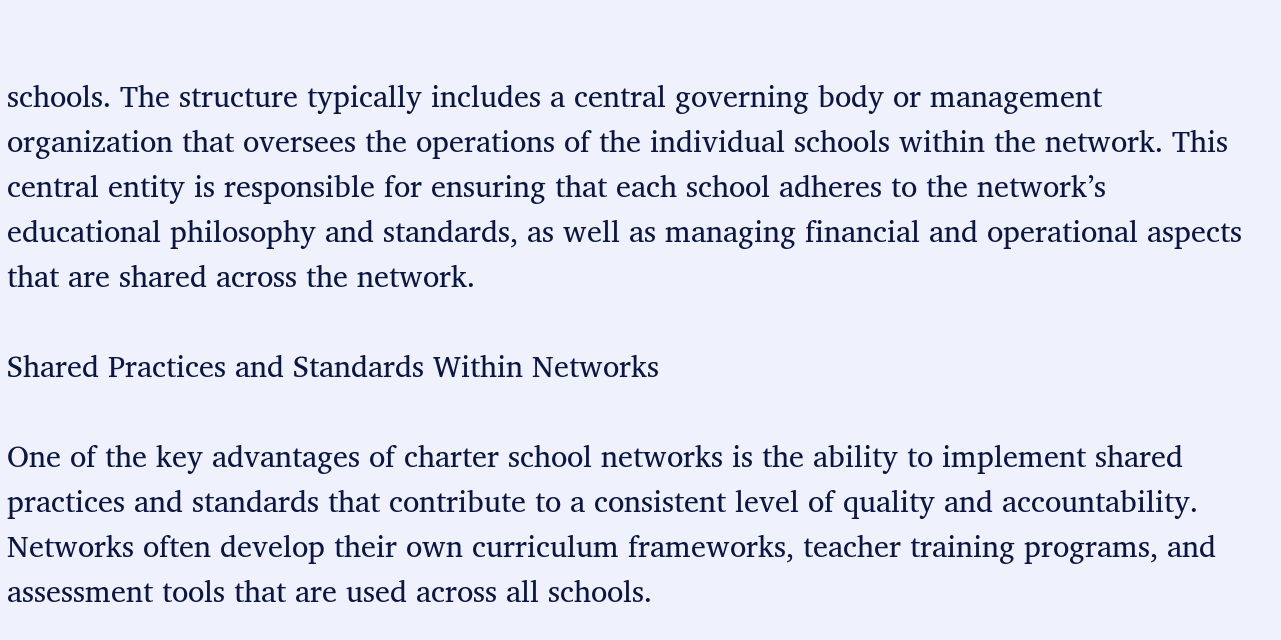schools. The structure typically includes a central governing body or management organization that oversees the operations of the individual schools within the network. This central entity is responsible for ensuring that each school adheres to the network’s educational philosophy and standards, as well as managing financial and operational aspects that are shared across the network.

Shared Practices and Standards Within Networks

One of the key advantages of charter school networks is the ability to implement shared practices and standards that contribute to a consistent level of quality and accountability. Networks often develop their own curriculum frameworks, teacher training programs, and assessment tools that are used across all schools.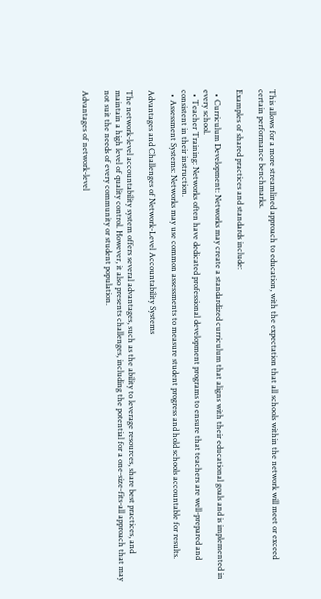This allows for a more streamlined approach to education, with the expectation that all schools within the network will meet or exceed certain performance benchmarks.

Examples of shared practices and standards include:

  • Curriculum Development: Networks may create a standardized curriculum that aligns with their educational goals and is implemented in every school.
  • Teacher Training: Networks often have dedicated professional development programs to ensure that teachers are well-prepared and consistent in their instruction.
  • Assessment Systems: Networks may use common assessments to measure student progress and hold schools accountable for results.

Advantages and Challenges of Network-Level Accountability Systems

The network-level accountability system offers several advantages, such as the ability to leverage resources, share best practices, and maintain a high level of quality control. However, it also presents challenges, including the potential for a one-size-fits-all approach that may not suit the needs of every community or student population.

Advantages of network-level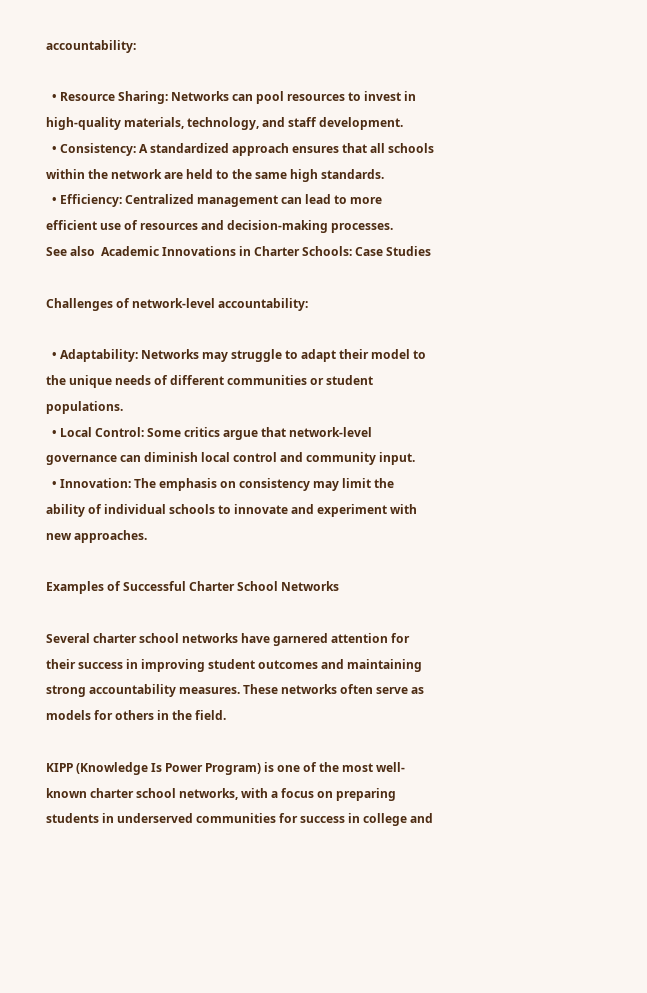accountability:

  • Resource Sharing: Networks can pool resources to invest in high-quality materials, technology, and staff development.
  • Consistency: A standardized approach ensures that all schools within the network are held to the same high standards.
  • Efficiency: Centralized management can lead to more efficient use of resources and decision-making processes.
See also  Academic Innovations in Charter Schools: Case Studies

Challenges of network-level accountability:

  • Adaptability: Networks may struggle to adapt their model to the unique needs of different communities or student populations.
  • Local Control: Some critics argue that network-level governance can diminish local control and community input.
  • Innovation: The emphasis on consistency may limit the ability of individual schools to innovate and experiment with new approaches.

Examples of Successful Charter School Networks

Several charter school networks have garnered attention for their success in improving student outcomes and maintaining strong accountability measures. These networks often serve as models for others in the field.

KIPP (Knowledge Is Power Program) is one of the most well-known charter school networks, with a focus on preparing students in underserved communities for success in college and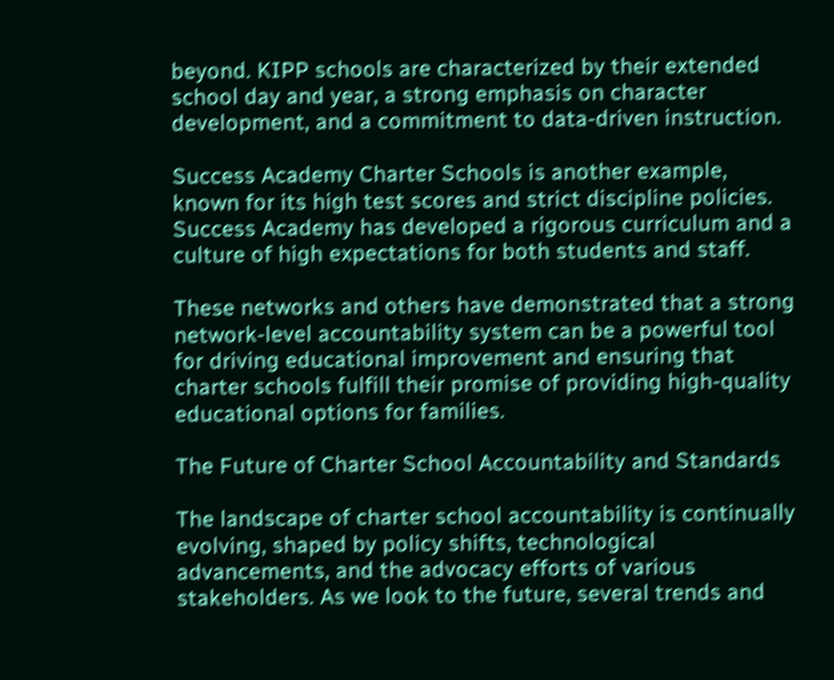beyond. KIPP schools are characterized by their extended school day and year, a strong emphasis on character development, and a commitment to data-driven instruction.

Success Academy Charter Schools is another example, known for its high test scores and strict discipline policies. Success Academy has developed a rigorous curriculum and a culture of high expectations for both students and staff.

These networks and others have demonstrated that a strong network-level accountability system can be a powerful tool for driving educational improvement and ensuring that charter schools fulfill their promise of providing high-quality educational options for families.

The Future of Charter School Accountability and Standards

The landscape of charter school accountability is continually evolving, shaped by policy shifts, technological advancements, and the advocacy efforts of various stakeholders. As we look to the future, several trends and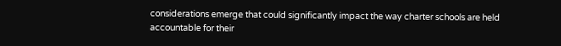considerations emerge that could significantly impact the way charter schools are held accountable for their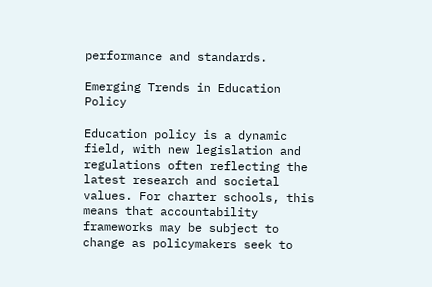performance and standards.

Emerging Trends in Education Policy

Education policy is a dynamic field, with new legislation and regulations often reflecting the latest research and societal values. For charter schools, this means that accountability frameworks may be subject to change as policymakers seek to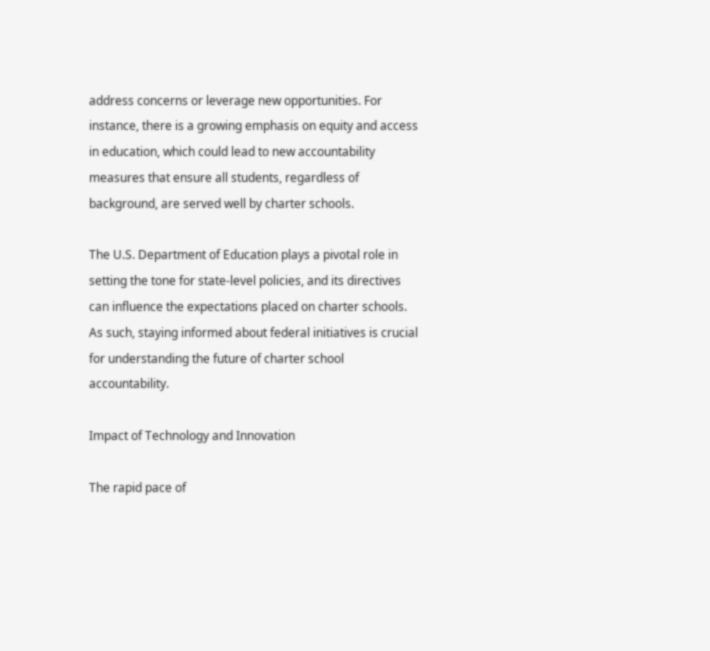address concerns or leverage new opportunities. For instance, there is a growing emphasis on equity and access in education, which could lead to new accountability measures that ensure all students, regardless of background, are served well by charter schools.

The U.S. Department of Education plays a pivotal role in setting the tone for state-level policies, and its directives can influence the expectations placed on charter schools. As such, staying informed about federal initiatives is crucial for understanding the future of charter school accountability.

Impact of Technology and Innovation

The rapid pace of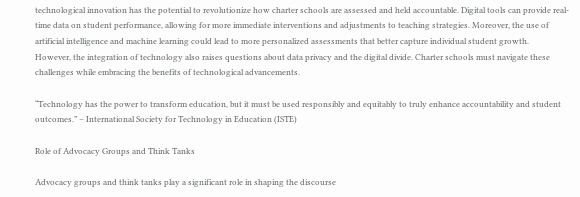technological innovation has the potential to revolutionize how charter schools are assessed and held accountable. Digital tools can provide real-time data on student performance, allowing for more immediate interventions and adjustments to teaching strategies. Moreover, the use of artificial intelligence and machine learning could lead to more personalized assessments that better capture individual student growth.
However, the integration of technology also raises questions about data privacy and the digital divide. Charter schools must navigate these challenges while embracing the benefits of technological advancements.

“Technology has the power to transform education, but it must be used responsibly and equitably to truly enhance accountability and student outcomes.” – International Society for Technology in Education (ISTE)

Role of Advocacy Groups and Think Tanks

Advocacy groups and think tanks play a significant role in shaping the discourse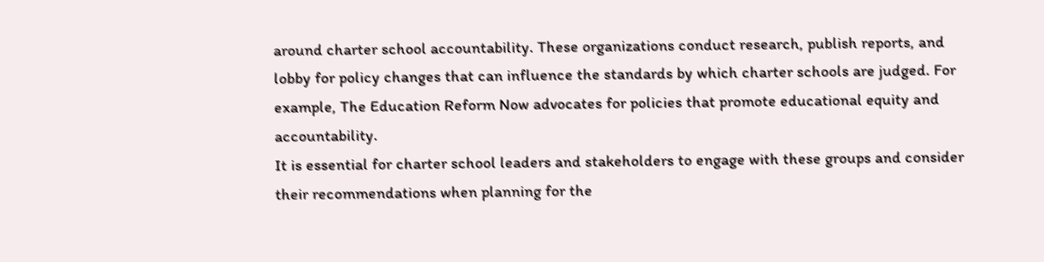around charter school accountability. These organizations conduct research, publish reports, and lobby for policy changes that can influence the standards by which charter schools are judged. For example, The Education Reform Now advocates for policies that promote educational equity and accountability.
It is essential for charter school leaders and stakeholders to engage with these groups and consider their recommendations when planning for the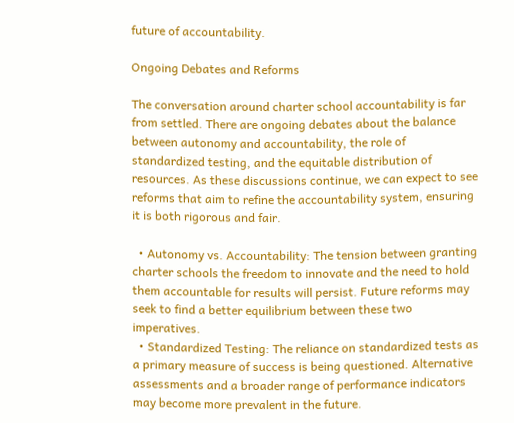future of accountability.

Ongoing Debates and Reforms

The conversation around charter school accountability is far from settled. There are ongoing debates about the balance between autonomy and accountability, the role of standardized testing, and the equitable distribution of resources. As these discussions continue, we can expect to see reforms that aim to refine the accountability system, ensuring it is both rigorous and fair.

  • Autonomy vs. Accountability: The tension between granting charter schools the freedom to innovate and the need to hold them accountable for results will persist. Future reforms may seek to find a better equilibrium between these two imperatives.
  • Standardized Testing: The reliance on standardized tests as a primary measure of success is being questioned. Alternative assessments and a broader range of performance indicators may become more prevalent in the future.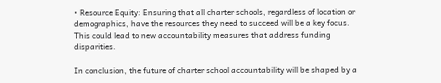• Resource Equity: Ensuring that all charter schools, regardless of location or demographics, have the resources they need to succeed will be a key focus. This could lead to new accountability measures that address funding disparities.

In conclusion, the future of charter school accountability will be shaped by a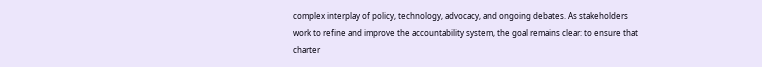complex interplay of policy, technology, advocacy, and ongoing debates. As stakeholders work to refine and improve the accountability system, the goal remains clear: to ensure that charter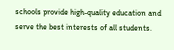schools provide high-quality education and serve the best interests of all students.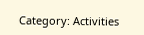Category: Activities